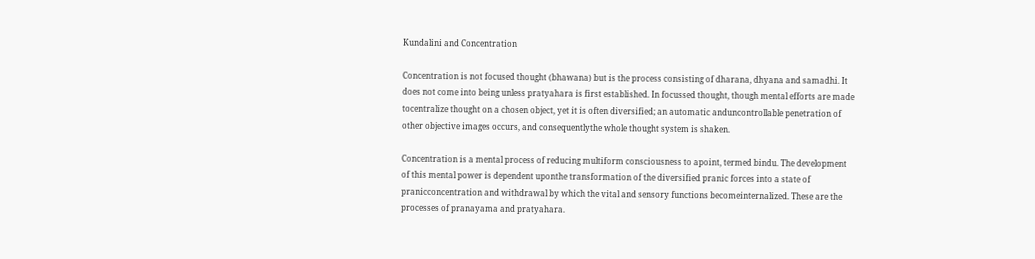Kundalini and Concentration

Concentration is not focused thought (bhawana) but is the process consisting of dharana, dhyana and samadhi. It does not come into being unless pratyahara is first established. In focussed thought, though mental efforts are made tocentralize thought on a chosen object, yet it is often diversified; an automatic anduncontrollable penetration of other objective images occurs, and consequentlythe whole thought system is shaken.

Concentration is a mental process of reducing multiform consciousness to apoint, termed bindu. The development of this mental power is dependent uponthe transformation of the diversified pranic forces into a state of pranicconcentration and withdrawal by which the vital and sensory functions becomeinternalized. These are the processes of pranayama and pratyahara.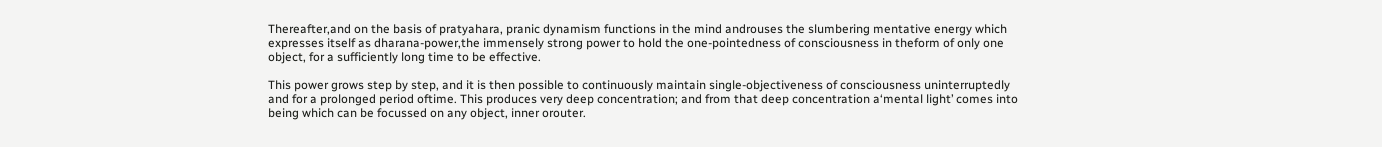Thereafter,and on the basis of pratyahara, pranic dynamism functions in the mind androuses the slumbering mentative energy which expresses itself as dharana-power,the immensely strong power to hold the one-pointedness of consciousness in theform of only one object, for a sufficiently long time to be effective.

This power grows step by step, and it is then possible to continuously maintain single-objectiveness of consciousness uninterruptedly and for a prolonged period oftime. This produces very deep concentration; and from that deep concentration a‘mental light’ comes into being which can be focussed on any object, inner orouter.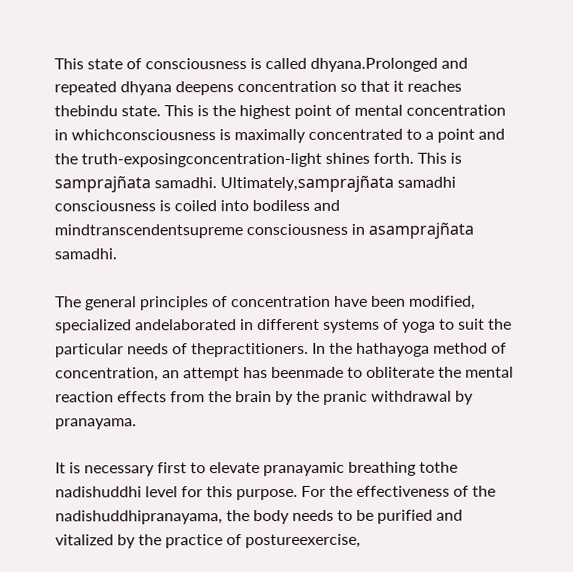This state of consciousness is called dhyana.Prolonged and repeated dhyana deepens concentration so that it reaches thebindu state. This is the highest point of mental concentration in whichconsciousness is maximally concentrated to a point and the truth-exposingconcentration-light shines forth. This is samprajñata samadhi. Ultimately,samprajñata samadhi consciousness is coiled into bodiless and mindtranscendentsupreme consciousness in asamprajñata samadhi.

The general principles of concentration have been modified, specialized andelaborated in different systems of yoga to suit the particular needs of thepractitioners. In the hathayoga method of concentration, an attempt has beenmade to obliterate the mental reaction effects from the brain by the pranic withdrawal by pranayama.

It is necessary first to elevate pranayamic breathing tothe nadishuddhi level for this purpose. For the effectiveness of the nadishuddhipranayama, the body needs to be purified and vitalized by the practice of postureexercise,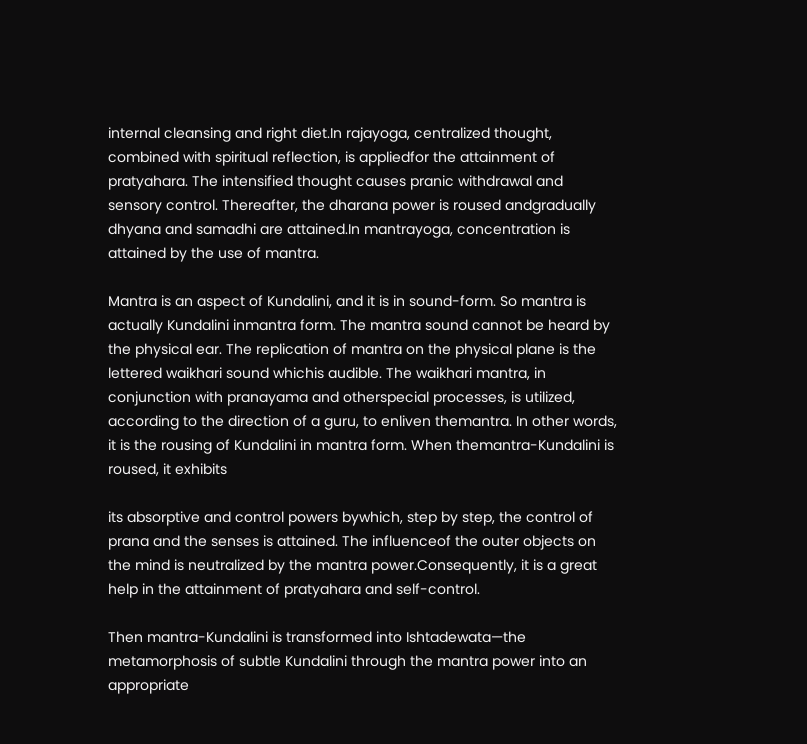internal cleansing and right diet.In rajayoga, centralized thought, combined with spiritual reflection, is appliedfor the attainment of pratyahara. The intensified thought causes pranic withdrawal and sensory control. Thereafter, the dharana power is roused andgradually dhyana and samadhi are attained.In mantrayoga, concentration is attained by the use of mantra.

Mantra is an aspect of Kundalini, and it is in sound-form. So mantra is actually Kundalini inmantra form. The mantra sound cannot be heard by the physical ear. The replication of mantra on the physical plane is the lettered waikhari sound whichis audible. The waikhari mantra, in conjunction with pranayama and otherspecial processes, is utilized, according to the direction of a guru, to enliven themantra. In other words, it is the rousing of Kundalini in mantra form. When themantra-Kundalini is roused, it exhibits

its absorptive and control powers bywhich, step by step, the control of prana and the senses is attained. The influenceof the outer objects on the mind is neutralized by the mantra power.Consequently, it is a great help in the attainment of pratyahara and self-control.

Then mantra-Kundalini is transformed into Ishtadewata—the metamorphosis of subtle Kundalini through the mantra power into an appropriate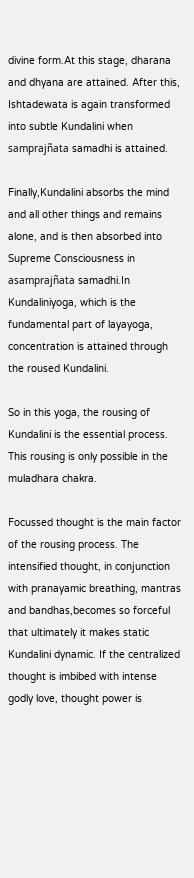divine form.At this stage, dharana and dhyana are attained. After this, Ishtadewata is again transformed into subtle Kundalini when samprajñata samadhi is attained.

Finally,Kundalini absorbs the mind and all other things and remains alone, and is then absorbed into Supreme Consciousness in asamprajñata samadhi.In Kundaliniyoga, which is the fundamental part of layayoga, concentration is attained through the roused Kundalini.

So in this yoga, the rousing of Kundalini is the essential process. This rousing is only possible in the muladhara chakra.

Focussed thought is the main factor of the rousing process. The intensified thought, in conjunction with pranayamic breathing, mantras and bandhas,becomes so forceful that ultimately it makes static Kundalini dynamic. If the centralized thought is imbibed with intense godly love, thought power is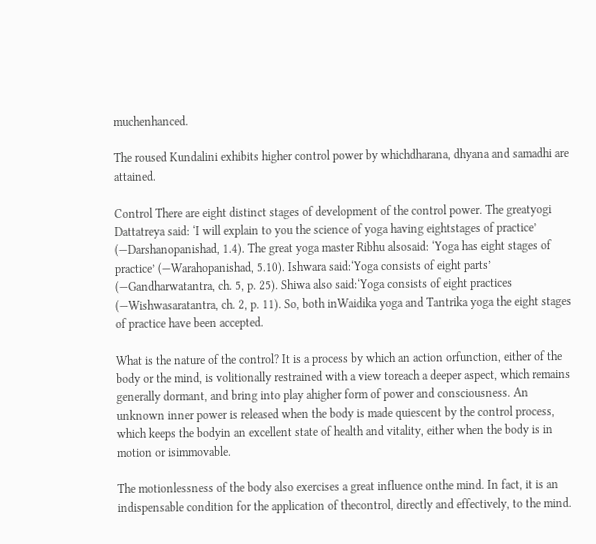muchenhanced.

The roused Kundalini exhibits higher control power by whichdharana, dhyana and samadhi are attained.

Control There are eight distinct stages of development of the control power. The greatyogi Dattatreya said: ‘I will explain to you the science of yoga having eightstages of practice’ (—Darshanopanishad, 1.4). The great yoga master Ribhu alsosaid: ‘Yoga has eight stages of practice’ (—Warahopanishad, 5.10). Ishwara said:‘Yoga consists of eight parts’ (—Gandharwatantra, ch. 5, p. 25). Shiwa also said:‘Yoga consists of eight practices (—Wishwasaratantra, ch. 2, p. 11). So, both inWaidika yoga and Tantrika yoga the eight stages of practice have been accepted.

What is the nature of the control? It is a process by which an action orfunction, either of the body or the mind, is volitionally restrained with a view toreach a deeper aspect, which remains generally dormant, and bring into play ahigher form of power and consciousness. An unknown inner power is released when the body is made quiescent by the control process, which keeps the bodyin an excellent state of health and vitality, either when the body is in motion or isimmovable.

The motionlessness of the body also exercises a great influence onthe mind. In fact, it is an indispensable condition for the application of thecontrol, directly and effectively, to the mind.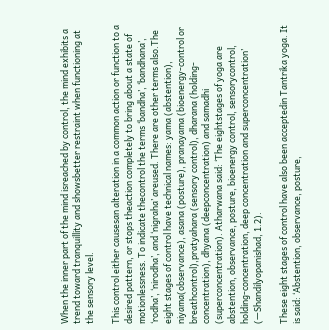When the inner part of the mind isreached by control, the mind exhibits a trend toward tranquillity and showsbetter restraint when functioning at the sensory level.

This control either causesan alteration in a common action or function to a desired pattern, or stops theaction completely to bring about a state of motionlessness. To indicate thecontrol the terms ‘bandha’, ‘bandhana’, ‘rodha’, ‘nirodha’, and ‘nigraha’ areused. There are other terms also.The eight stages of control have technical names: yama (abstention), niyama(observance), asana (posture), pranayama (bioenergy-control or breathcontrol),pratyahara (sensory control), dharana (holding-concentration), dhyana (deepconcentration) and samadhi (superconcentration). Atharwana said: ‘The eightstages of yoga are abstention, observance, posture, bioenergy control, sensorycontrol, holding-concentration, deep concentration and superconcentration’ (—Shandilyopanishad, 1.2).

These eight stages of control have also been acceptedin Tantrika yoga. It is said: ‘Abstention, observance, posture,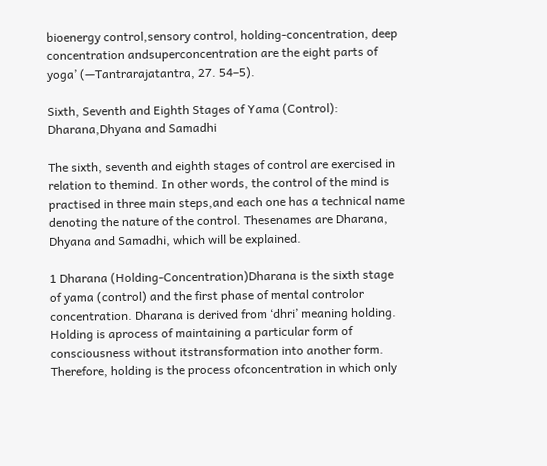bioenergy control,sensory control, holding-concentration, deep concentration andsuperconcentration are the eight parts of yoga’ (—Tantrarajatantra, 27. 54–5).

Sixth, Seventh and Eighth Stages of Yama (Control): Dharana,Dhyana and Samadhi

The sixth, seventh and eighth stages of control are exercised in relation to themind. In other words, the control of the mind is practised in three main steps,and each one has a technical name denoting the nature of the control. Thesenames are Dharana, Dhyana and Samadhi, which will be explained.

1 Dharana (Holding-Concentration)Dharana is the sixth stage of yama (control) and the first phase of mental controlor concentration. Dharana is derived from ‘dhri’ meaning holding. Holding is aprocess of maintaining a particular form of consciousness without itstransformation into another form. Therefore, holding is the process ofconcentration in which only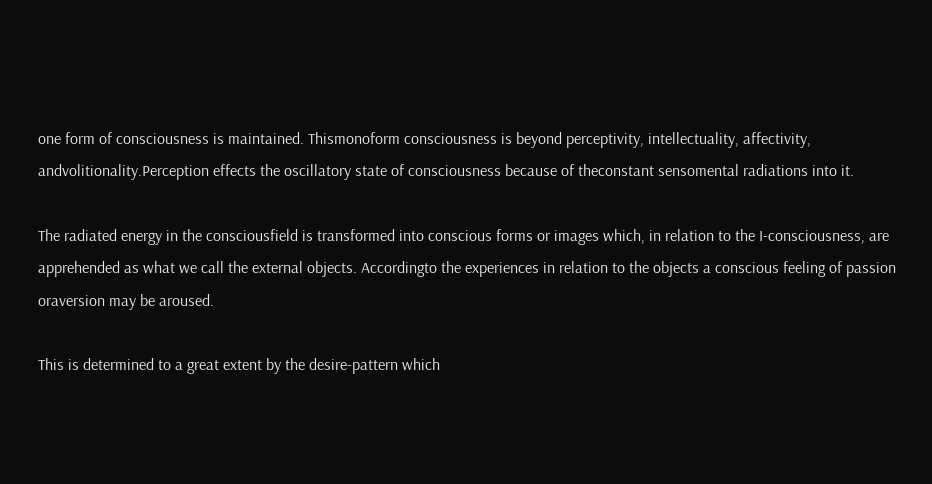one form of consciousness is maintained. Thismonoform consciousness is beyond perceptivity, intellectuality, affectivity, andvolitionality.Perception effects the oscillatory state of consciousness because of theconstant sensomental radiations into it.

The radiated energy in the consciousfield is transformed into conscious forms or images which, in relation to the I-consciousness, are apprehended as what we call the external objects. Accordingto the experiences in relation to the objects a conscious feeling of passion oraversion may be aroused.

This is determined to a great extent by the desire-pattern which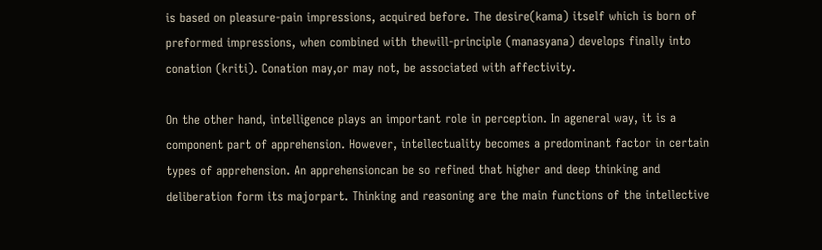is based on pleasure-pain impressions, acquired before. The desire(kama) itself which is born of preformed impressions, when combined with thewill-principle (manasyana) develops finally into conation (kriti). Conation may,or may not, be associated with affectivity.

On the other hand, intelligence plays an important role in perception. In ageneral way, it is a component part of apprehension. However, intellectuality becomes a predominant factor in certain types of apprehension. An apprehensioncan be so refined that higher and deep thinking and deliberation form its majorpart. Thinking and reasoning are the main functions of the intellective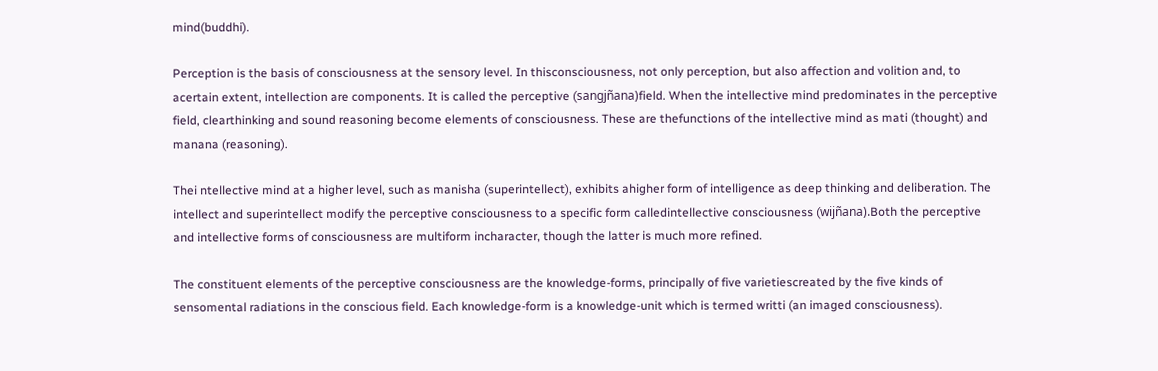mind(buddhi).

Perception is the basis of consciousness at the sensory level. In thisconsciousness, not only perception, but also affection and volition and, to acertain extent, intellection are components. It is called the perceptive (sangjñana)field. When the intellective mind predominates in the perceptive field, clearthinking and sound reasoning become elements of consciousness. These are thefunctions of the intellective mind as mati (thought) and manana (reasoning).

Thei ntellective mind at a higher level, such as manisha (superintellect), exhibits ahigher form of intelligence as deep thinking and deliberation. The intellect and superintellect modify the perceptive consciousness to a specific form calledintellective consciousness (wijñana).Both the perceptive and intellective forms of consciousness are multiform incharacter, though the latter is much more refined.

The constituent elements of the perceptive consciousness are the knowledge-forms, principally of five varietiescreated by the five kinds of sensomental radiations in the conscious field. Each knowledge-form is a knowledge-unit which is termed writti (an imaged consciousness).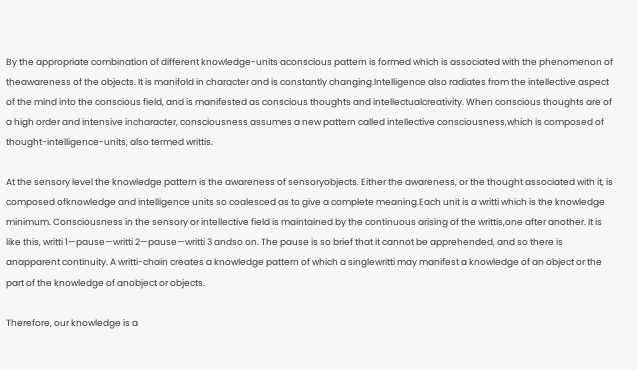By the appropriate combination of different knowledge-units aconscious pattern is formed which is associated with the phenomenon of theawareness of the objects. It is manifold in character and is constantly changing.Intelligence also radiates from the intellective aspect of the mind into the conscious field, and is manifested as conscious thoughts and intellectualcreativity. When conscious thoughts are of a high order and intensive incharacter, consciousness assumes a new pattern called intellective consciousness,which is composed of thought-intelligence-units, also termed writtis.

At the sensory level the knowledge pattern is the awareness of sensoryobjects. Either the awareness, or the thought associated with it, is composed ofknowledge and intelligence units so coalesced as to give a complete meaning.Each unit is a writti which is the knowledge minimum. Consciousness in the sensory or intellective field is maintained by the continuous arising of the writtis,one after another. It is like this, writti 1—pause—writti 2—pause—writti 3 andso on. The pause is so brief that it cannot be apprehended, and so there is anapparent continuity. A writti-chain creates a knowledge pattern of which a singlewritti may manifest a knowledge of an object or the part of the knowledge of anobject or objects.

Therefore, our knowledge is a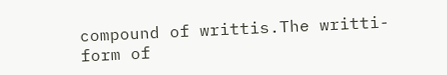compound of writtis.The writti-form of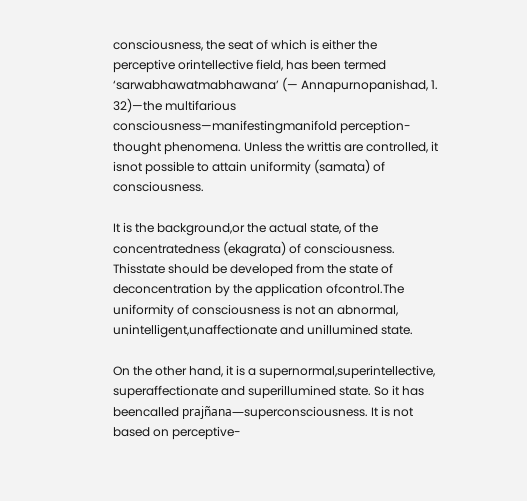consciousness, the seat of which is either the perceptive orintellective field, has been termed ‘sarwabhawatmabhawana’ (— Annapurnopanishad, 1. 32)—the multifarious consciousness—manifestingmanifold perception-thought phenomena. Unless the writtis are controlled, it isnot possible to attain uniformity (samata) of consciousness.

It is the background,or the actual state, of the concentratedness (ekagrata) of consciousness. Thisstate should be developed from the state of deconcentration by the application ofcontrol.The uniformity of consciousness is not an abnormal, unintelligent,unaffectionate and unillumined state.

On the other hand, it is a supernormal,superintellective, superaffectionate and superillumined state. So it has beencalled prajñana—superconsciousness. It is not based on perceptive-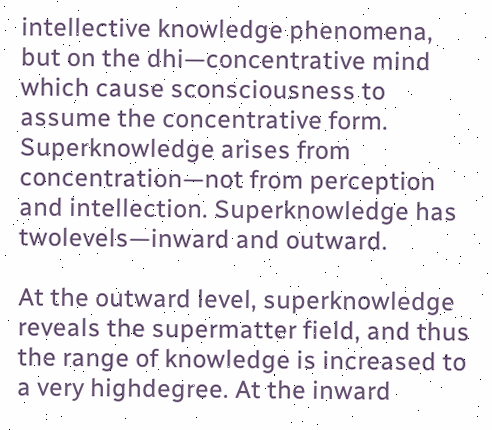intellective knowledge phenomena, but on the dhi—concentrative mind which cause sconsciousness to assume the concentrative form. Superknowledge arises from concentration—not from perception and intellection. Superknowledge has twolevels—inward and outward.

At the outward level, superknowledge reveals the supermatter field, and thus the range of knowledge is increased to a very highdegree. At the inward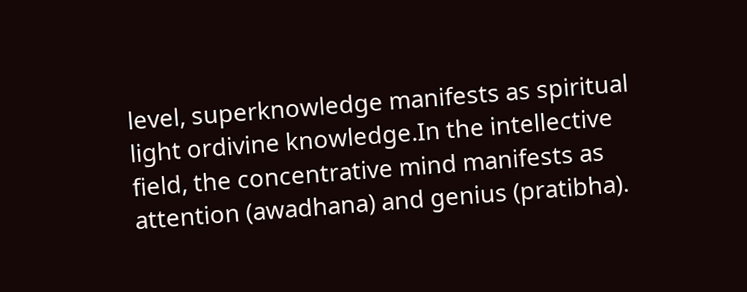level, superknowledge manifests as spiritual light ordivine knowledge.In the intellective field, the concentrative mind manifests as attention (awadhana) and genius (pratibha).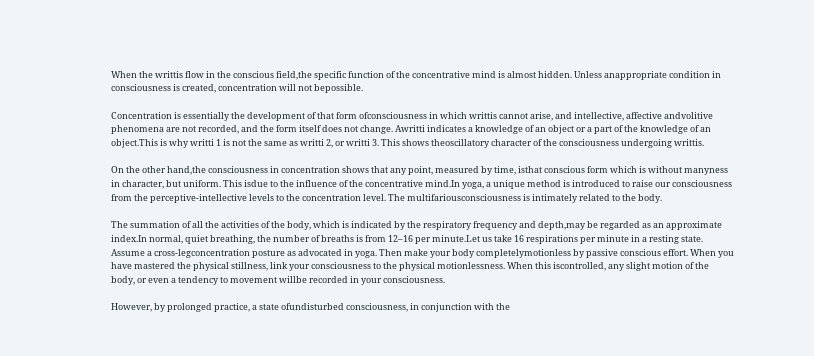When the writtis flow in the conscious field,the specific function of the concentrative mind is almost hidden. Unless anappropriate condition in consciousness is created, concentration will not bepossible.

Concentration is essentially the development of that form ofconsciousness in which writtis cannot arise, and intellective, affective andvolitive phenomena are not recorded, and the form itself does not change. Awritti indicates a knowledge of an object or a part of the knowledge of an object.This is why writti 1 is not the same as writti 2, or writti 3. This shows theoscillatory character of the consciousness undergoing writtis.

On the other hand,the consciousness in concentration shows that any point, measured by time, isthat conscious form which is without manyness in character, but uniform. This isdue to the influence of the concentrative mind.In yoga, a unique method is introduced to raise our consciousness from the perceptive-intellective levels to the concentration level. The multifariousconsciousness is intimately related to the body.

The summation of all the activities of the body, which is indicated by the respiratory frequency and depth,may be regarded as an approximate index.In normal, quiet breathing, the number of breaths is from 12–16 per minute.Let us take 16 respirations per minute in a resting state. Assume a cross-legconcentration posture as advocated in yoga. Then make your body completelymotionless by passive conscious effort. When you have mastered the physical stillness, link your consciousness to the physical motionlessness. When this iscontrolled, any slight motion of the body, or even a tendency to movement willbe recorded in your consciousness.

However, by prolonged practice, a state ofundisturbed consciousness, in conjunction with the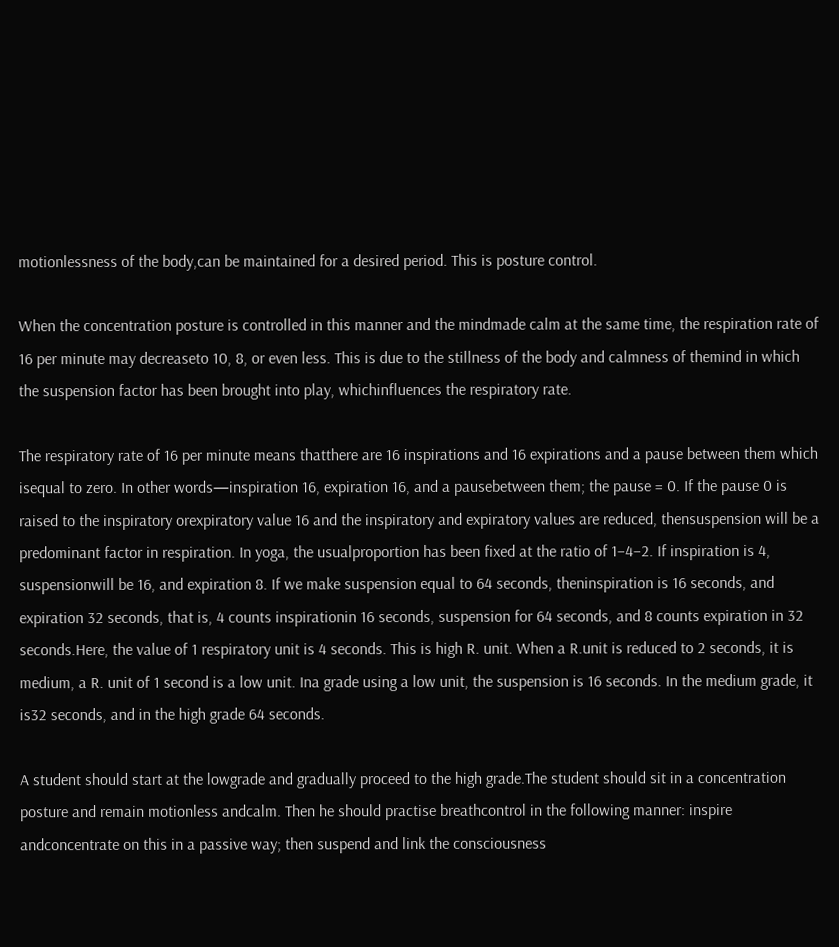motionlessness of the body,can be maintained for a desired period. This is posture control.

When the concentration posture is controlled in this manner and the mindmade calm at the same time, the respiration rate of 16 per minute may decreaseto 10, 8, or even less. This is due to the stillness of the body and calmness of themind in which the suspension factor has been brought into play, whichinfluences the respiratory rate.

The respiratory rate of 16 per minute means thatthere are 16 inspirations and 16 expirations and a pause between them which isequal to zero. In other words—inspiration 16, expiration 16, and a pausebetween them; the pause = 0. If the pause 0 is raised to the inspiratory orexpiratory value 16 and the inspiratory and expiratory values are reduced, thensuspension will be a predominant factor in respiration. In yoga, the usualproportion has been fixed at the ratio of 1–4–2. If inspiration is 4, suspensionwill be 16, and expiration 8. If we make suspension equal to 64 seconds, theninspiration is 16 seconds, and expiration 32 seconds, that is, 4 counts inspirationin 16 seconds, suspension for 64 seconds, and 8 counts expiration in 32 seconds.Here, the value of 1 respiratory unit is 4 seconds. This is high R. unit. When a R.unit is reduced to 2 seconds, it is medium, a R. unit of 1 second is a low unit. Ina grade using a low unit, the suspension is 16 seconds. In the medium grade, it is32 seconds, and in the high grade 64 seconds.

A student should start at the lowgrade and gradually proceed to the high grade.The student should sit in a concentration posture and remain motionless andcalm. Then he should practise breathcontrol in the following manner: inspire andconcentrate on this in a passive way; then suspend and link the consciousness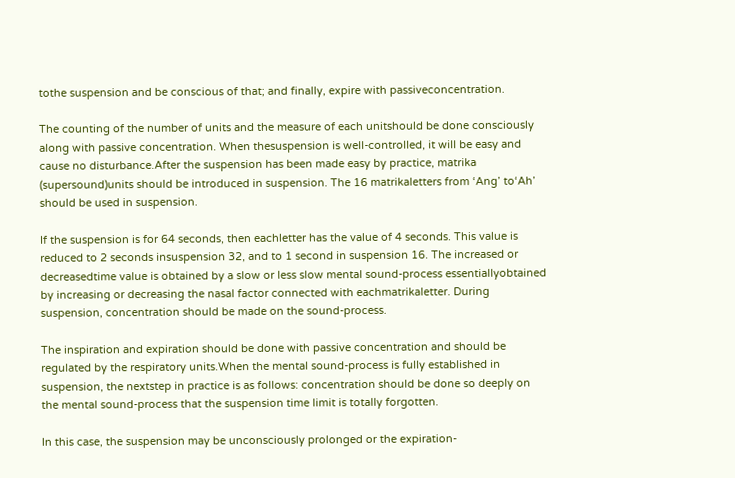tothe suspension and be conscious of that; and finally, expire with passiveconcentration.

The counting of the number of units and the measure of each unitshould be done consciously along with passive concentration. When thesuspension is well-controlled, it will be easy and cause no disturbance.After the suspension has been made easy by practice, matrika (supersound)units should be introduced in suspension. The 16 matrikaletters from ‘Ang’ to‘Ah’ should be used in suspension.

If the suspension is for 64 seconds, then eachletter has the value of 4 seconds. This value is reduced to 2 seconds insuspension 32, and to 1 second in suspension 16. The increased or decreasedtime value is obtained by a slow or less slow mental sound-process essentiallyobtained by increasing or decreasing the nasal factor connected with eachmatrikaletter. During suspension, concentration should be made on the sound-process.

The inspiration and expiration should be done with passive concentration and should be regulated by the respiratory units.When the mental sound-process is fully established in suspension, the nextstep in practice is as follows: concentration should be done so deeply on the mental sound-process that the suspension time limit is totally forgotten.

In this case, the suspension may be unconsciously prolonged or the expiration-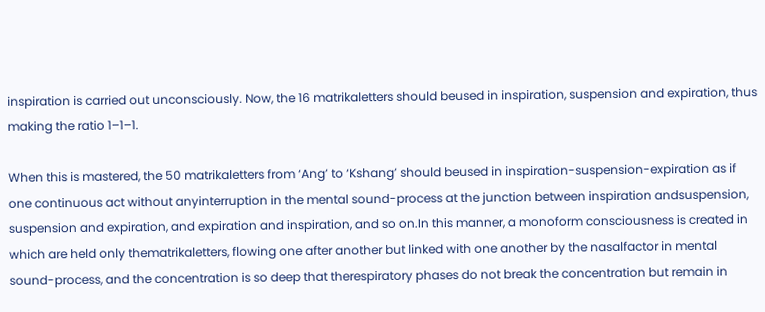inspiration is carried out unconsciously. Now, the 16 matrikaletters should beused in inspiration, suspension and expiration, thus making the ratio 1–1–1.

When this is mastered, the 50 matrikaletters from ‘Ang’ to ‘Kshang’ should beused in inspiration-suspension-expiration as if one continuous act without anyinterruption in the mental sound-process at the junction between inspiration andsuspension, suspension and expiration, and expiration and inspiration, and so on.In this manner, a monoform consciousness is created in which are held only thematrikaletters, flowing one after another but linked with one another by the nasalfactor in mental sound-process, and the concentration is so deep that therespiratory phases do not break the concentration but remain in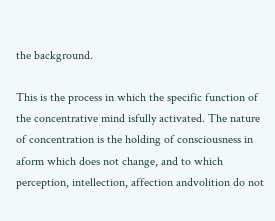the background.

This is the process in which the specific function of the concentrative mind isfully activated. The nature of concentration is the holding of consciousness in aform which does not change, and to which perception, intellection, affection andvolition do not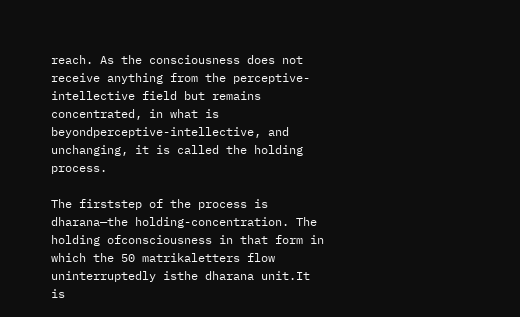reach. As the consciousness does not receive anything from the perceptive-intellective field but remains concentrated, in what is beyondperceptive-intellective, and unchanging, it is called the holding process.

The firststep of the process is dharana—the holding-concentration. The holding ofconsciousness in that form in which the 50 matrikaletters flow uninterruptedly isthe dharana unit.It is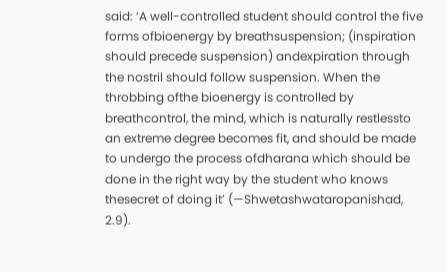said: ‘A well-controlled student should control the five forms ofbioenergy by breathsuspension; (inspiration should precede suspension) andexpiration through the nostril should follow suspension. When the throbbing ofthe bioenergy is controlled by breathcontrol, the mind, which is naturally restlessto an extreme degree becomes fit, and should be made to undergo the process ofdharana which should be done in the right way by the student who knows thesecret of doing it’ (—Shwetashwataropanishad, 2.9).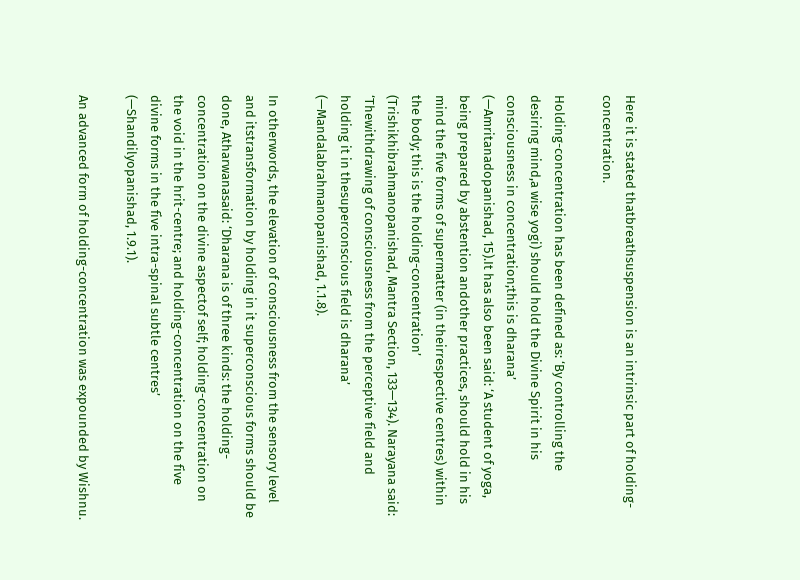Here it is stated thatbreathsuspension is an intrinsic part of holding-concentration.

Holding-concentration has been defined as: ‘By controlling the desiring mind,a wise yogi) should hold the Divine Spirit in his consciousness in concentration;this is dharana’ (—Amritanadopanishad, 15).It has also been said: ‘A student of yoga, being prepared by abstention andother practices, should hold in his mind the five forms of supermatter (in theirrespective centres) within the body; this is the holding-concentration’ (Trishikhibrahmanopanishad, Mantra Section, 133—134). Narayana said: ‘Thewithdrawing of consciousness from the perceptive field and holding it in thesuperconscious field is dharana’ (—Mandalabrahmanopanishad, 1.1.8).

In otherwords, the elevation of consciousness from the sensory level and itstransformation by holding in it superconscious forms should be done, Atharwanasaid: ‘Dharana is of three kinds: the holding-concentration on the divine aspectof self; holding-concentration on the void in the hrit-centre; and holding-concentration on the five divine forms in the five intra-spinal subtle centres’ (—Shandilyopanishad, 1.9.1).

An advanced form of holding-concentration was expounded by Wishnu.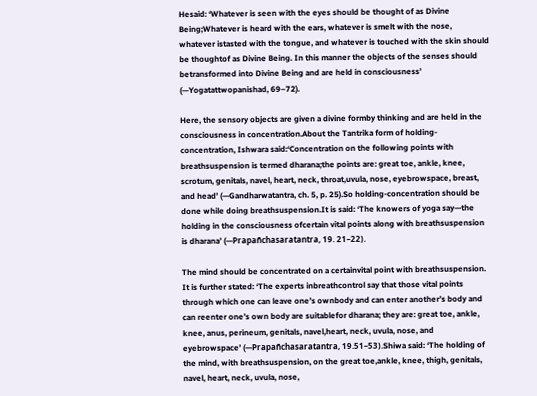Hesaid: ‘Whatever is seen with the eyes should be thought of as Divine Being;Whatever is heard with the ears, whatever is smelt with the nose, whatever istasted with the tongue, and whatever is touched with the skin should be thoughtof as Divine Being. In this manner the objects of the senses should betransformed into Divine Being and are held in consciousness’ (—Yogatattwopanishad, 69–72).

Here, the sensory objects are given a divine formby thinking and are held in the consciousness in concentration.About the Tantrika form of holding-concentration, Ishwara said:‘Concentration on the following points with breathsuspension is termed dharana;the points are: great toe, ankle, knee, scrotum, genitals, navel, heart, neck, throat,uvula, nose, eyebrowspace, breast, and head’ (—Gandharwatantra, ch. 5, p. 25).So holding-concentration should be done while doing breathsuspension.It is said: ‘The knowers of yoga say—the holding in the consciousness ofcertain vital points along with breathsuspension is dharana’ (—Prapañchasaratantra, 19. 21–22).

The mind should be concentrated on a certainvital point with breathsuspension. It is further stated: ‘The experts inbreathcontrol say that those vital points through which one can leave one’s ownbody and can enter another’s body and can reenter one’s own body are suitablefor dharana; they are: great toe, ankle, knee, anus, perineum, genitals, navel,heart, neck, uvula, nose, and eyebrowspace’ (—Prapañchasaratantra, 19.51–53).Shiwa said: ‘The holding of the mind, with breathsuspension, on the great toe,ankle, knee, thigh, genitals, navel, heart, neck, uvula, nose,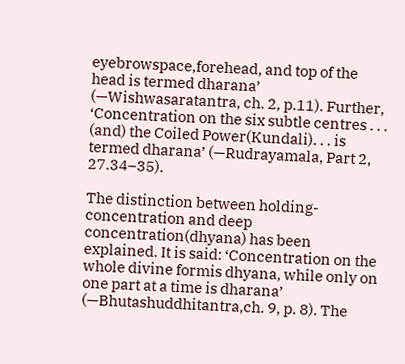eyebrowspace,forehead, and top of the head is termed dharana’ (—Wishwasaratantra, ch. 2, p.11). Further, ‘Concentration on the six subtle centres . . . (and) the Coiled Power(Kundali). . . is termed dharana’ (—Rudrayamala, Part 2, 27.34–35).

The distinction between holding-concentration and deep concentration(dhyana) has been explained. It is said: ‘Concentration on the whole divine formis dhyana, while only on one part at a time is dharana’ (—Bhutashuddhitantra,ch. 9, p. 8). The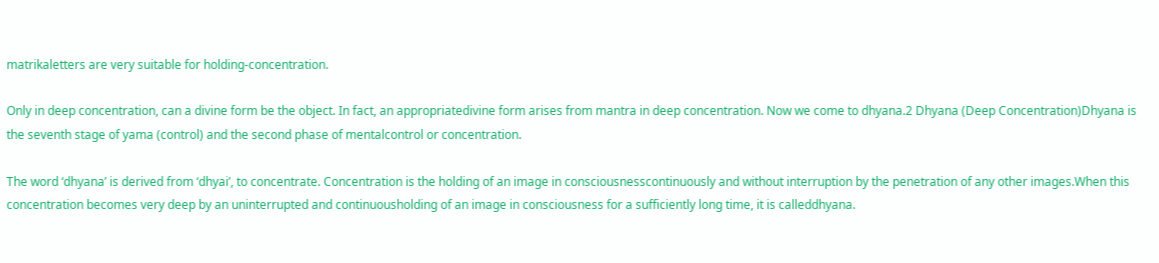matrikaletters are very suitable for holding-concentration.

Only in deep concentration, can a divine form be the object. In fact, an appropriatedivine form arises from mantra in deep concentration. Now we come to dhyana.2 Dhyana (Deep Concentration)Dhyana is the seventh stage of yama (control) and the second phase of mentalcontrol or concentration.

The word ‘dhyana’ is derived from ‘dhyai’, to concentrate. Concentration is the holding of an image in consciousnesscontinuously and without interruption by the penetration of any other images.When this concentration becomes very deep by an uninterrupted and continuousholding of an image in consciousness for a sufficiently long time, it is calleddhyana.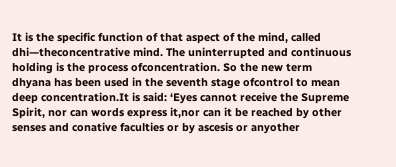It is the specific function of that aspect of the mind, called dhi—theconcentrative mind. The uninterrupted and continuous holding is the process ofconcentration. So the new term dhyana has been used in the seventh stage ofcontrol to mean deep concentration.It is said: ‘Eyes cannot receive the Supreme Spirit, nor can words express it,nor can it be reached by other senses and conative faculties or by ascesis or anyother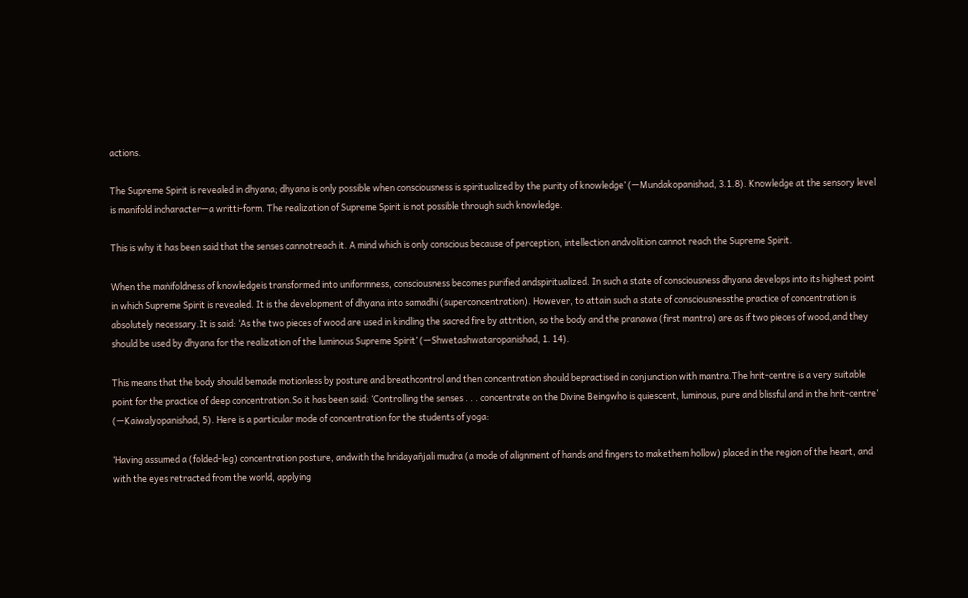actions.

The Supreme Spirit is revealed in dhyana; dhyana is only possible when consciousness is spiritualized by the purity of knowledge’ (—Mundakopanishad, 3.1.8). Knowledge at the sensory level is manifold incharacter—a writti-form. The realization of Supreme Spirit is not possible through such knowledge.

This is why it has been said that the senses cannotreach it. A mind which is only conscious because of perception, intellection andvolition cannot reach the Supreme Spirit.

When the maṅifoldness of knowledgeis transformed into uniformness, consciousness becomes purified andspiritualized. In such a state of consciousness dhyana develops into its highest point in which Supreme Spirit is revealed. It is the development of dhyana into samadhi (superconcentration). However, to attain such a state of consciousnessthe practice of concentration is absolutely necessary.It is said: ‘As the two pieces of wood are used in kindling the sacred fire by attrition, so the body and the pranawa (first mantra) are as if two pieces of wood,and they should be used by dhyana for the realization of the luminous Supreme Spirit’ (—Shwetashwataropanishad, 1. 14).

This means that the body should bemade motionless by posture and breathcontrol and then concentration should bepractised in conjunction with mantra.The hrit-centre is a very suitable point for the practice of deep concentration.So it has been said: ‘Controlling the senses . . . concentrate on the Divine Beingwho is quiescent, luminous, pure and blissful and in the hrit-centre’ (—Kaiwalyopanishad, 5). Here is a particular mode of concentration for the students of yoga:

‘Having assumed a (folded-leg) concentration posture, andwith the hridayañjali mudra (a mode of alignment of hands and fingers to makethem hollow) placed in the region of the heart, and with the eyes retracted from the world, applying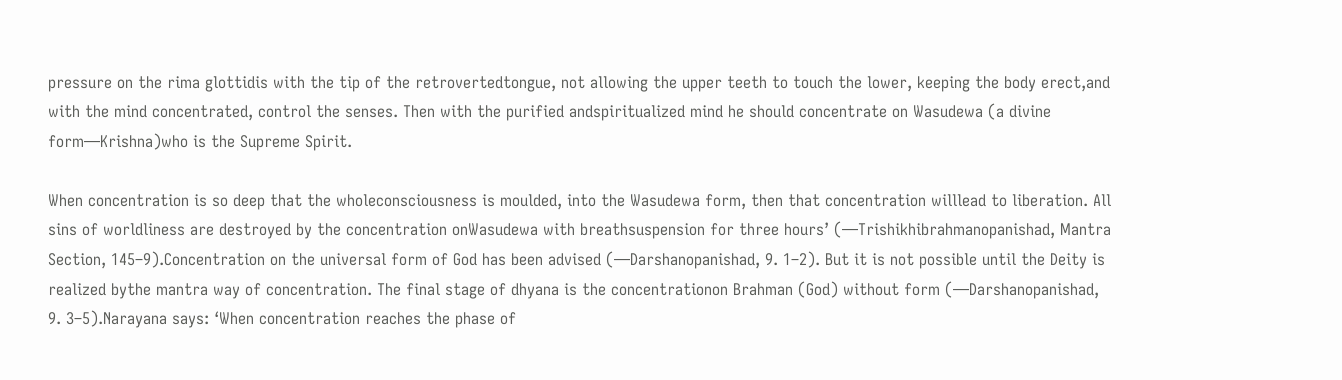pressure on the rima glottidis with the tip of the retrovertedtongue, not allowing the upper teeth to touch the lower, keeping the body erect,and with the mind concentrated, control the senses. Then with the purified andspiritualized mind he should concentrate on Wasudewa (a divine form—Krishna)who is the Supreme Spirit.

When concentration is so deep that the wholeconsciousness is moulded, into the Wasudewa form, then that concentration willlead to liberation. All sins of worldliness are destroyed by the concentration onWasudewa with breathsuspension for three hours’ (—Trishikhibrahmanopanishad, Mantra Section, 145–9).Concentration on the universal form of God has been advised (—Darshanopanishad, 9. 1–2). But it is not possible until the Deity is realized bythe mantra way of concentration. The final stage of dhyana is the concentrationon Brahman (God) without form (—Darshanopanishad, 9. 3–5).Narayana says: ‘When concentration reaches the phase of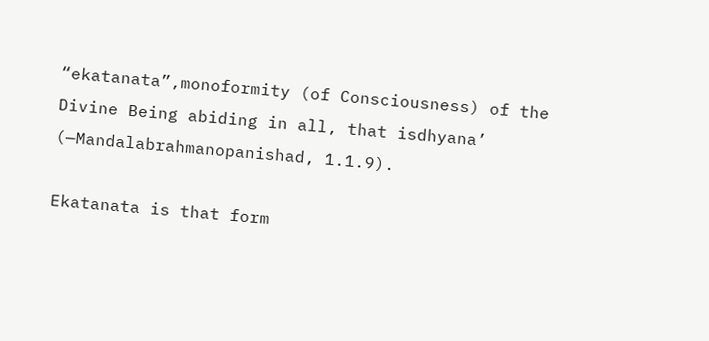“ekatanata”,monoformity (of Consciousness) of the Divine Being abiding in all, that isdhyana’ (—Mandalabrahmanopanishad, 1.1.9).

Ekatanata is that form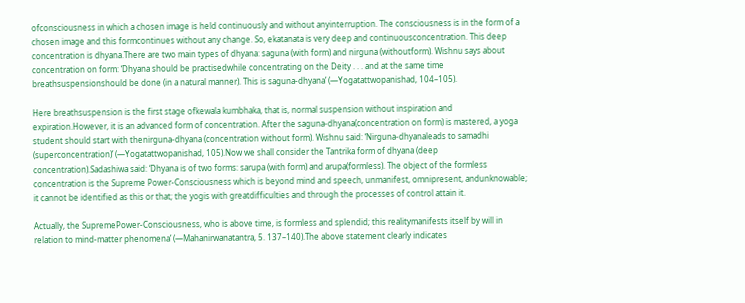ofconsciousness in which a chosen image is held continuously and without anyinterruption. The consciousness is in the form of a chosen image and this formcontinues without any change. So, ekatanata is very deep and continuousconcentration. This deep concentration is dhyana.There are two main types of dhyana: saguna (with form) and nirguna (withoutform). Wishnu says about concentration on form: ‘Dhyana should be practisedwhile concentrating on the Deity . . . and at the same time breathsuspensionshould be done (in a natural manner). This is saguna-dhyana’ (—Yogatattwopanishad, 104–105).

Here breathsuspension is the first stage ofkewala kumbhaka, that is, normal suspension without inspiration and expiration.However, it is an advanced form of concentration. After the saguna-dhyana(concentration on form) is mastered, a yoga student should start with thenirguna-dhyana (concentration without form). Wishnu said: ‘Nirguna-dhyanaleads to samadhi (superconcentration)’ (—Yogatattwopanishad, 105).Now we shall consider the Tantrika form of dhyana (deep concentration).Sadashiwa said: ‘Dhyana is of two forms: sarupa (with form) and arupa(formless). The object of the formless concentration is the Supreme Power-Consciousness which is beyond mind and speech, unmanifest, omnipresent, andunknowable; it cannot be identified as this or that; the yogis with greatdifficulties and through the processes of control attain it.

Actually, the SupremePower-Consciousness, who is above time, is formless and splendid; this realitymanifests itself by will in relation to mind-matter phenomena’ (—Mahanirwanatantra, 5. 137–140).The above statement clearly indicates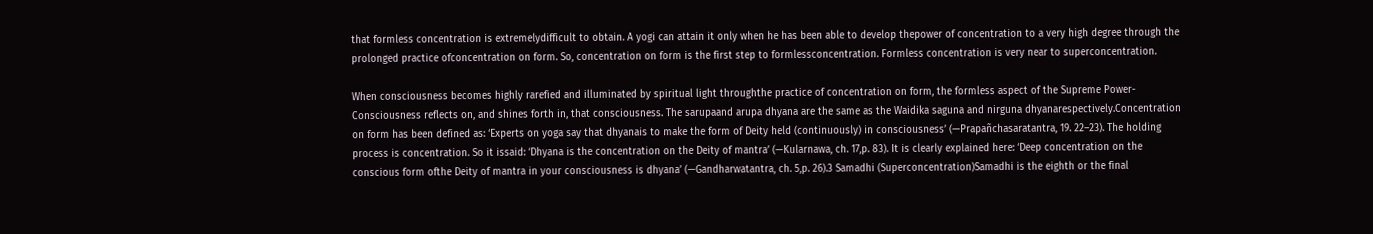that formless concentration is extremelydifficult to obtain. A yogi can attain it only when he has been able to develop thepower of concentration to a very high degree through the prolonged practice ofconcentration on form. So, concentration on form is the first step to formlessconcentration. Formless concentration is very near to superconcentration.

When consciousness becomes highly rarefied and illuminated by spiritual light throughthe practice of concentration on form, the formless aspect of the Supreme Power-Consciousness reflects on, and shines forth in, that consciousness. The sarupaand arupa dhyana are the same as the Waidika saguna and nirguna dhyanarespectively.Concentration on form has been defined as: ‘Experts on yoga say that dhyanais to make the form of Deity held (continuously) in consciousness’ (—Prapañchasaratantra, 19. 22–23). The holding process is concentration. So it issaid: ‘Dhyana is the concentration on the Deity of mantra’ (—Kularnawa, ch. 17,p. 83). It is clearly explained here: ‘Deep concentration on the conscious form ofthe Deity of mantra in your consciousness is dhyana’ (—Gandharwatantra, ch. 5,p. 26).3 Samadhi (Superconcentration)Samadhi is the eighth or the final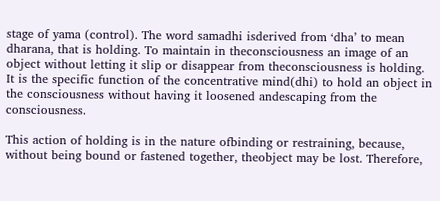stage of yama (control). The word samadhi isderived from ‘dha’ to mean dharana, that is holding. To maintain in theconsciousness an image of an object without letting it slip or disappear from theconsciousness is holding. It is the specific function of the concentrative mind(dhi) to hold an object in the consciousness without having it loosened andescaping from the consciousness.

This action of holding is in the nature ofbinding or restraining, because, without being bound or fastened together, theobject may be lost. Therefore,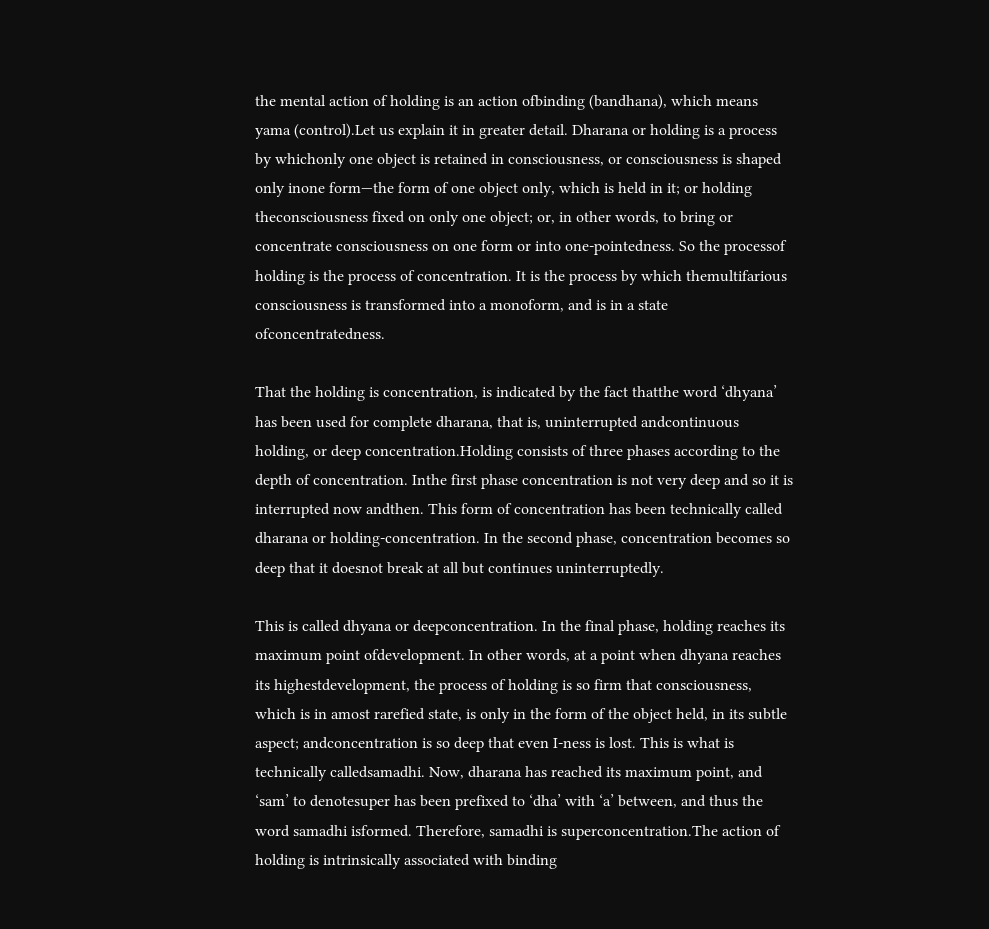the mental action of holding is an action ofbinding (bandhana), which means yama (control).Let us explain it in greater detail. Dharana or holding is a process by whichonly one object is retained in consciousness, or consciousness is shaped only inone form—the form of one object only, which is held in it; or holding theconsciousness fixed on only one object; or, in other words, to bring or concentrate consciousness on one form or into one-pointedness. So the processof holding is the process of concentration. It is the process by which themultifarious consciousness is transformed into a monoform, and is in a state ofconcentratedness.

That the holding is concentration, is indicated by the fact thatthe word ‘dhyana’ has been used for complete dharana, that is, uninterrupted andcontinuous holding, or deep concentration.Holding consists of three phases according to the depth of concentration. Inthe first phase concentration is not very deep and so it is interrupted now andthen. This form of concentration has been technically called dharana or holding-concentration. In the second phase, concentration becomes so deep that it doesnot break at all but continues uninterruptedly.

This is called dhyana or deepconcentration. In the final phase, holding reaches its maximum point ofdevelopment. In other words, at a point when dhyana reaches its highestdevelopment, the process of holding is so firm that consciousness, which is in amost rarefied state, is only in the form of the object held, in its subtle aspect; andconcentration is so deep that even I-ness is lost. This is what is technically calledsamadhi. Now, dharana has reached its maximum point, and ‘sam’ to denotesuper has been prefixed to ‘dha’ with ‘a’ between, and thus the word samadhi isformed. Therefore, samadhi is superconcentration.The action of holding is intrinsically associated with binding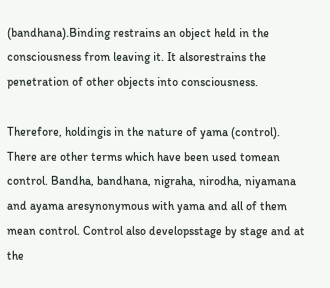(bandhana).Binding restrains an object held in the consciousness from leaving it. It alsorestrains the penetration of other objects into consciousness.

Therefore, holdingis in the nature of yama (control). There are other terms which have been used tomean control. Bandha, bandhana, nigraha, nirodha, niyamana and ayama aresynonymous with yama and all of them mean control. Control also developsstage by stage and at the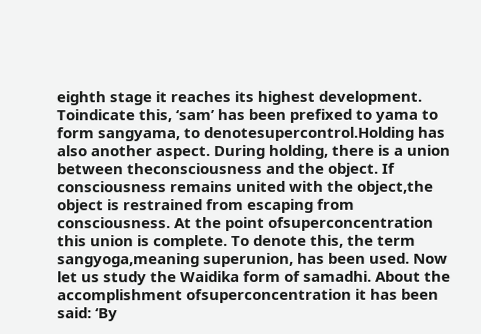eighth stage it reaches its highest development. Toindicate this, ‘sam’ has been prefixed to yama to form sangyama, to denotesupercontrol.Holding has also another aspect. During holding, there is a union between theconsciousness and the object. If consciousness remains united with the object,the object is restrained from escaping from consciousness. At the point ofsuperconcentration this union is complete. To denote this, the term sangyoga,meaning superunion, has been used. Now let us study the Waidika form of samadhi. About the accomplishment ofsuperconcentration it has been said: ‘By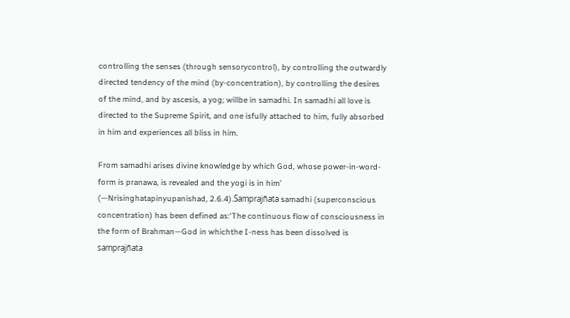controlling the senses (through sensorycontrol), by controlling the outwardly directed tendency of the mind (by-concentration), by controlling the desires of the mind, and by ascesis, a yog; willbe in samadhi. In samadhi all love is directed to the Supreme Spirit, and one isfully attached to him, fully absorbed in him and experiences all bliss in him.

From samadhi arises divine knowledge by which God, whose power-in-word-form is pranawa, is revealed and the yogi is in him’ (—Nrisinghatapinyupanishad, 2.6.4).Samprajñata samadhi (superconscious concentration) has been defined as:‘The continuous flow of consciousness in the form of Brahman—God in whichthe I-ness has been dissolved is samprajñata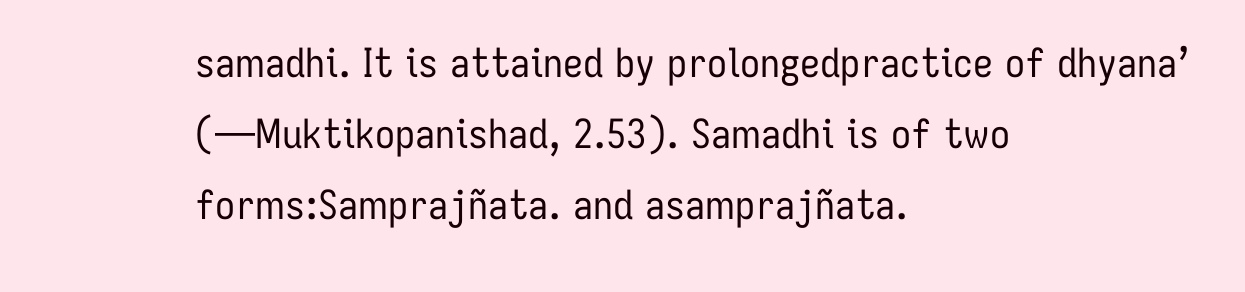samadhi. It is attained by prolongedpractice of dhyana’ (—Muktikopanishad, 2.53). Samadhi is of two forms:Samprajñata. and asamprajñata.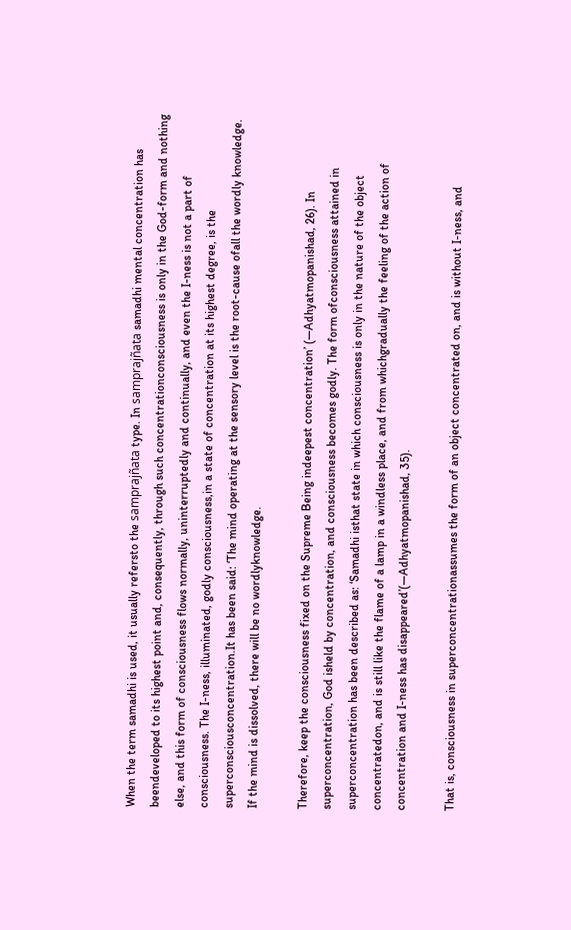When the term samadhi is used, it usually refersto the samprajñata type. In samprajñata samadhi mental concentration has beendeveloped to its highest point and, consequently, through such concentrationconsciousness is only in the God-form and nothing else, and this form of consciousness flows normally, uninterruptedly and continually, and even the I-ness is not a part of consciousness. The I-ness, illuminated, godly consciousness,in a state of concentration at its highest degree, is the superconsciousconcentration.It has been said: ‘The mind operating at the sensory level is the root-cause ofall the wordly knowledge. If the mind is dissolved, there will be no wordlyknowledge.

Therefore, keep the consciousness fixed on the Supreme Being indeepest concentration’ (—Adhyatmopanishad, 26). In superconcentration, God isheld by concentration, and consciousness becomes godly. The form ofconsciousness attained in superconcentration has been described as: ‘Samadhi isthat state in which consciousness is only in the nature of the object concentratedon, and is still like the flame of a lamp in a windless place, and from whichgradually the feeling of the action of concentration and I-ness has disappeared’(—Adhyatmopanishad, 35).

That is, consciousness in superconcentrationassumes the form of an object concentrated on, and is without I-ness, and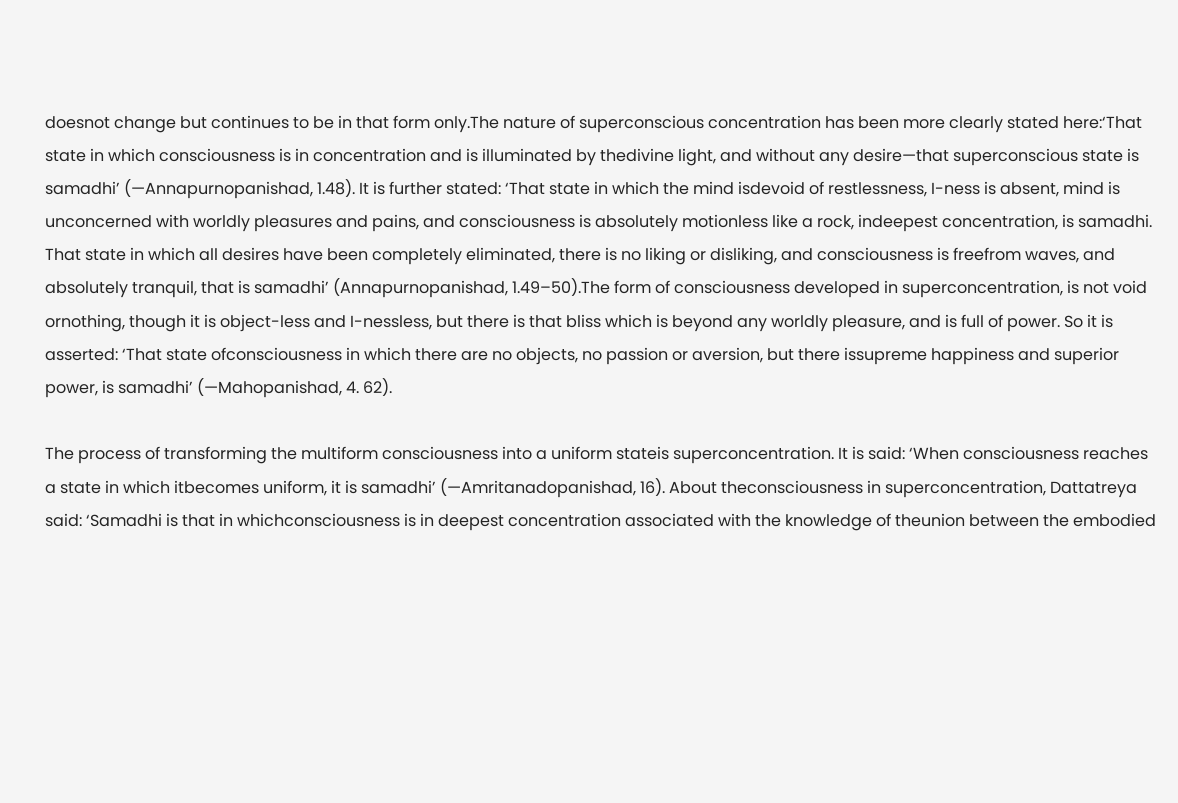doesnot change but continues to be in that form only.The nature of superconscious concentration has been more clearly stated here:‘That state in which consciousness is in concentration and is illuminated by thedivine light, and without any desire—that superconscious state is samadhi’ (—Annapurnopanishad, 1.48). It is further stated: ‘That state in which the mind isdevoid of restlessness, I-ness is absent, mind is unconcerned with worldly pleasures and pains, and consciousness is absolutely motionless like a rock, indeepest concentration, is samadhi. That state in which all desires have been completely eliminated, there is no liking or disliking, and consciousness is freefrom waves, and absolutely tranquil, that is samadhi’ (Annapurnopanishad, 1.49–50).The form of consciousness developed in superconcentration, is not void ornothing, though it is object-less and I-nessless, but there is that bliss which is beyond any worldly pleasure, and is full of power. So it is asserted: ‘That state ofconsciousness in which there are no objects, no passion or aversion, but there issupreme happiness and superior power, is samadhi’ (—Mahopanishad, 4. 62).

The process of transforming the multiform consciousness into a uniform stateis superconcentration. It is said: ‘When consciousness reaches a state in which itbecomes uniform, it is samadhi’ (—Amritanadopanishad, 16). About theconsciousness in superconcentration, Dattatreya said: ‘Samadhi is that in whichconsciousness is in deepest concentration associated with the knowledge of theunion between the embodied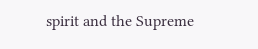spirit and the Supreme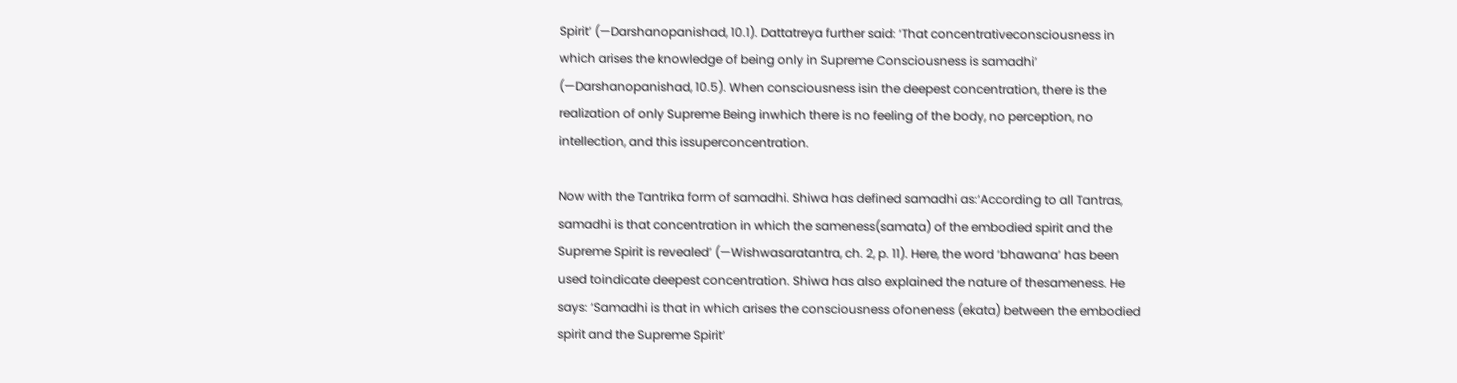Spirit’ (—Darshanopanishad, 10.1). Dattatreya further said: ‘That concentrativeconsciousness in which arises the knowledge of being only in Supreme Consciousness is samadhi’ (—Darshanopanishad, 10.5). When consciousness isin the deepest concentration, there is the realization of only Supreme Being inwhich there is no feeling of the body, no perception, no intellection, and this issuperconcentration.

Now with the Tantrika form of samadhi. Shiwa has defined samadhi as:‘According to all Tantras, samadhi is that concentration in which the sameness(samata) of the embodied spirit and the Supreme Spirit is revealed’ (—Wishwasaratantra, ch. 2, p. 11). Here, the word ‘bhawana’ has been used toindicate deepest concentration. Shiwa has also explained the nature of thesameness. He says: ‘Samadhi is that in which arises the consciousness ofoneness (ekata) between the embodied spirit and the Supreme Spirit’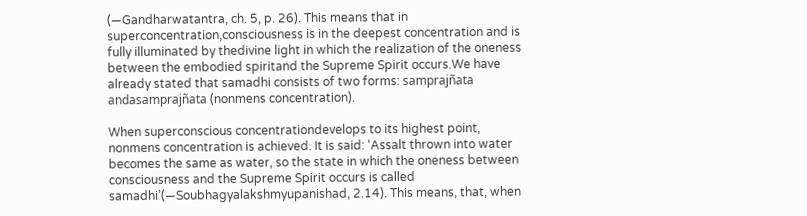(—Gandharwatantra, ch. 5, p. 26). This means that in superconcentration,consciousness is in the deepest concentration and is fully illuminated by thedivine light in which the realization of the oneness between the embodied spiritand the Supreme Spirit occurs.We have already stated that samadhi consists of two forms: samprajñata andasamprajñata (nonmens concentration).

When superconscious concentrationdevelops to its highest point, nonmens concentration is achieved. It is said: ‘Assalt thrown into water becomes the same as water, so the state in which the oneness between consciousness and the Supreme Spirit occurs is called samadhi’(—Soubhagyalakshmyupanishad, 2.14). This means, that, when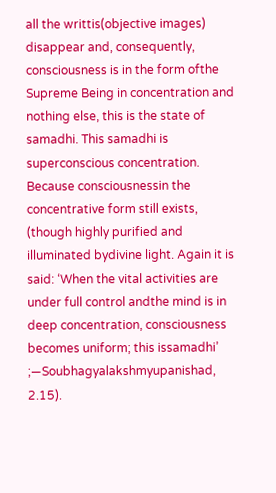all the writtis(objective images) disappear and, consequently, consciousness is in the form ofthe Supreme Being in concentration and nothing else, this is the state of samadhi. This samadhi is superconscious concentration. Because consciousnessin the concentrative form still exists, (though highly purified and illuminated bydivine light. Again it is said: ‘When the vital activities are under full control andthe mind is in deep concentration, consciousness becomes uniform; this issamadhi’ ;—Soubhagyalakshmyupanishad, 2.15).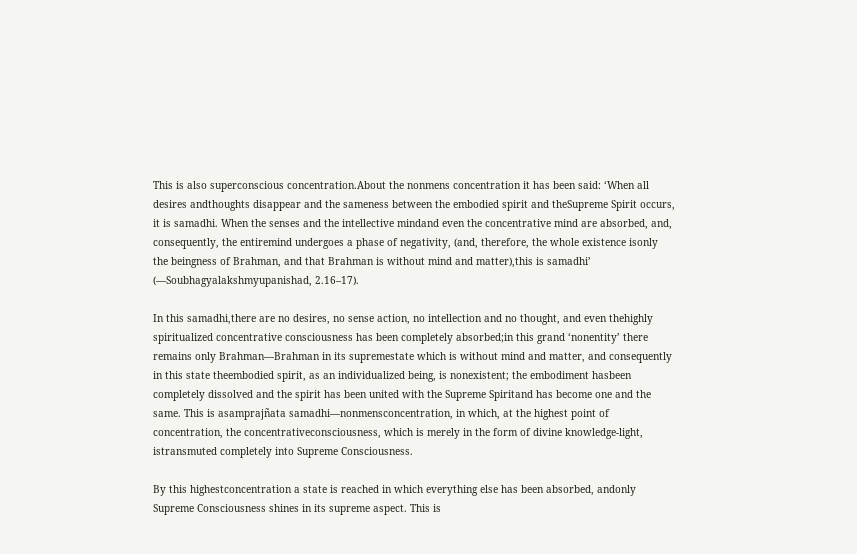This is also superconscious concentration.About the nonmens concentration it has been said: ‘When all desires andthoughts disappear and the sameness between the embodied spirit and theSupreme Spirit occurs, it is samadhi. When the senses and the intellective mindand even the concentrative mind are absorbed, and, consequently, the entiremind undergoes a phase of negativity, (and, therefore, the whole existence isonly the beingness of Brahman, and that Brahman is without mind and matter),this is samadhi’ (—Soubhagyalakshmyupanishad, 2.16–17).

In this samadhi,there are no desires, no sense action, no intellection and no thought, and even thehighly spiritualized concentrative consciousness has been completely absorbed;in this grand ‘nonentity’ there remains only Brahman—Brahman in its supremestate which is without mind and matter, and consequently in this state theembodied spirit, as an individualized being, is nonexistent; the embodiment hasbeen completely dissolved and the spirit has been united with the Supreme Spiritand has become one and the same. This is asamprajñata samadhi—nonmensconcentration, in which, at the highest point of concentration, the concentrativeconsciousness, which is merely in the form of divine knowledge-light, istransmuted completely into Supreme Consciousness.

By this highestconcentration a state is reached in which everything else has been absorbed, andonly Supreme Consciousness shines in its supreme aspect. This is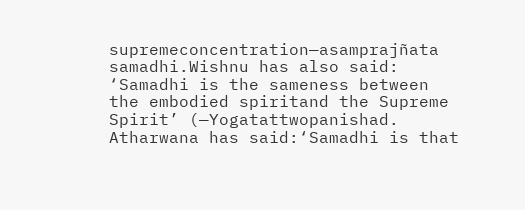supremeconcentration—asamprajñata samadhi.Wishnu has also said: ‘Samadhi is the sameness between the embodied spiritand the Supreme Spirit’ (—Yogatattwopanishad. Atharwana has said:‘Samadhi is that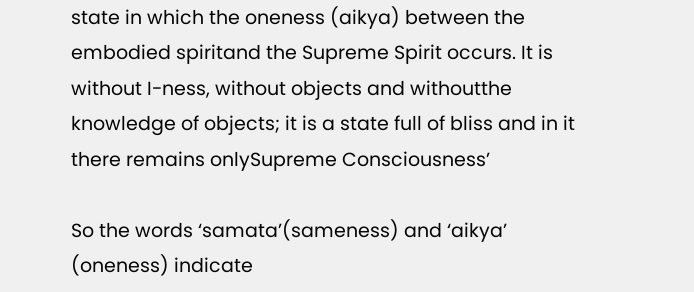state in which the oneness (aikya) between the embodied spiritand the Supreme Spirit occurs. It is without I-ness, without objects and withoutthe knowledge of objects; it is a state full of bliss and in it there remains onlySupreme Consciousness’

So the words ‘samata’(sameness) and ‘aikya’ (oneness) indicate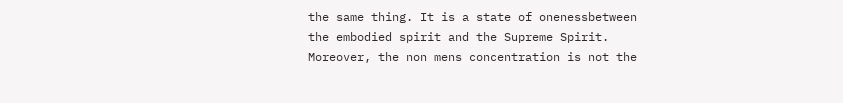the same thing. It is a state of onenessbetween the embodied spirit and the Supreme Spirit. Moreover, the non mens concentration is not the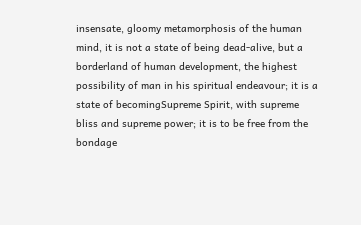insensate, gloomy metamorphosis of the human mind, it is not a state of being dead-alive, but a borderland of human development, the highest possibility of man in his spiritual endeavour; it is a state of becomingSupreme Spirit, with supreme bliss and supreme power; it is to be free from the bondage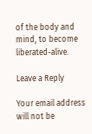of the body and mind, to become liberated-alive.

Leave a Reply

Your email address will not be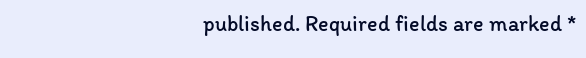published. Required fields are marked *